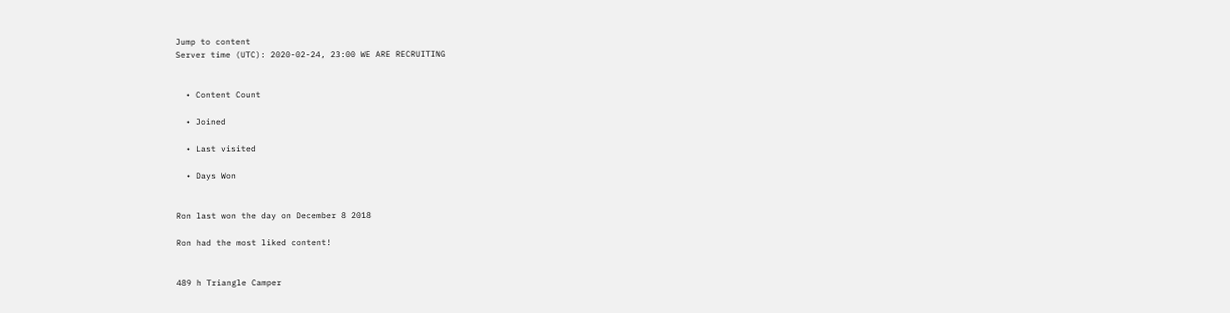Jump to content
Server time (UTC): 2020-02-24, 23:00 WE ARE RECRUITING


  • Content Count

  • Joined

  • Last visited

  • Days Won


Ron last won the day on December 8 2018

Ron had the most liked content!


489 h Triangle Camper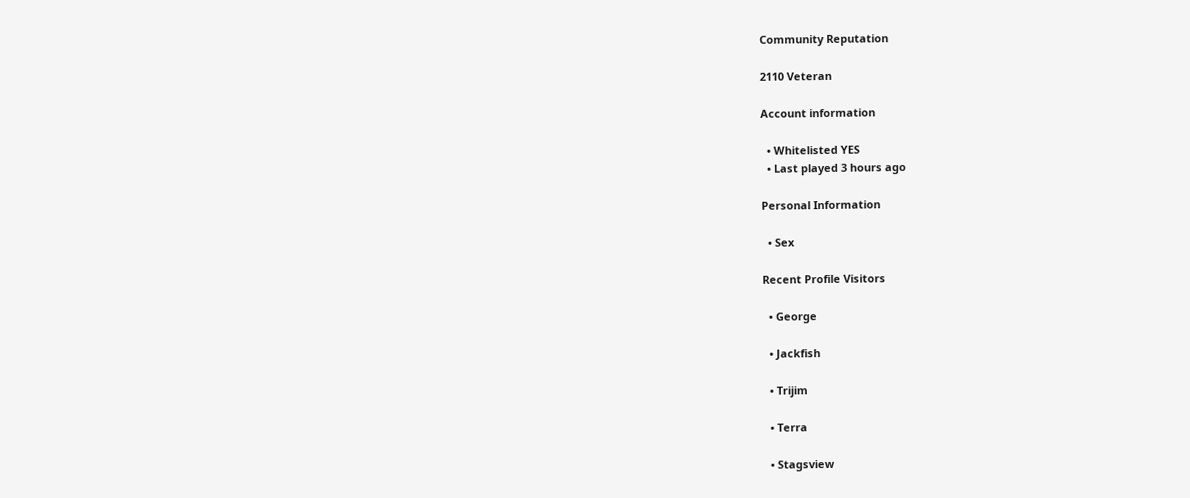Community Reputation

2110 Veteran

Account information

  • Whitelisted YES
  • Last played 3 hours ago

Personal Information

  • Sex

Recent Profile Visitors

  • George

  • Jackfish

  • Trijim

  • Terra

  • Stagsview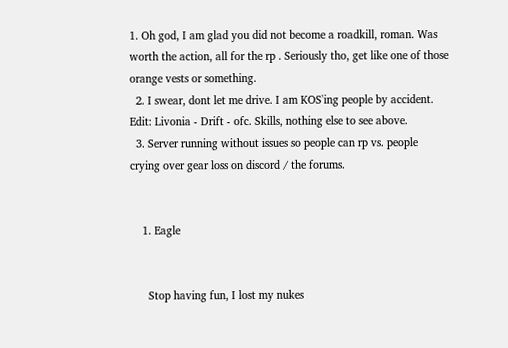1. Oh god, I am glad you did not become a roadkill, roman. Was worth the action, all for the rp . Seriously tho, get like one of those orange vests or something.
  2. I swear, dont let me drive. I am KOS'ing people by accident. Edit: Livonia - Drift - ofc. Skills, nothing else to see above.
  3. Server running without issues so people can rp vs. people crying over gear loss on discord / the forums.


    1. Eagle


      Stop having fun, I lost my nukes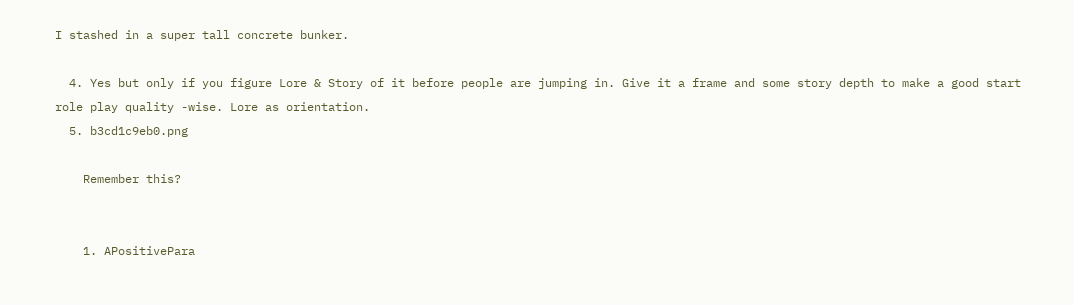I stashed in a super tall concrete bunker.

  4. Yes but only if you figure Lore & Story of it before people are jumping in. Give it a frame and some story depth to make a good start role play quality -wise. Lore as orientation.
  5. b3cd1c9eb0.png

    Remember this?


    1. APositivePara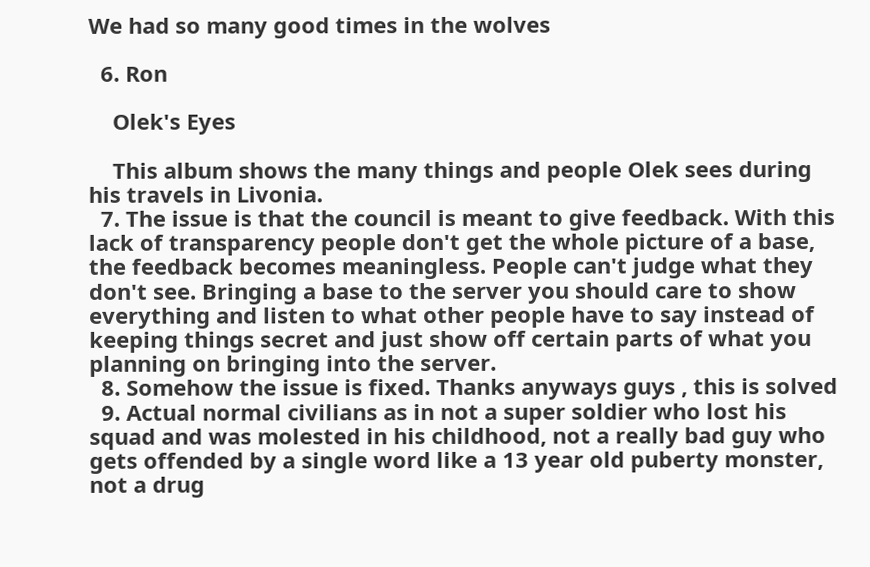We had so many good times in the wolves

  6. Ron

    Olek's Eyes

    This album shows the many things and people Olek sees during his travels in Livonia.
  7. The issue is that the council is meant to give feedback. With this lack of transparency people don't get the whole picture of a base, the feedback becomes meaningless. People can't judge what they don't see. Bringing a base to the server you should care to show everything and listen to what other people have to say instead of keeping things secret and just show off certain parts of what you planning on bringing into the server.
  8. Somehow the issue is fixed. Thanks anyways guys , this is solved
  9. Actual normal civilians as in not a super soldier who lost his squad and was molested in his childhood, not a really bad guy who gets offended by a single word like a 13 year old puberty monster, not a drug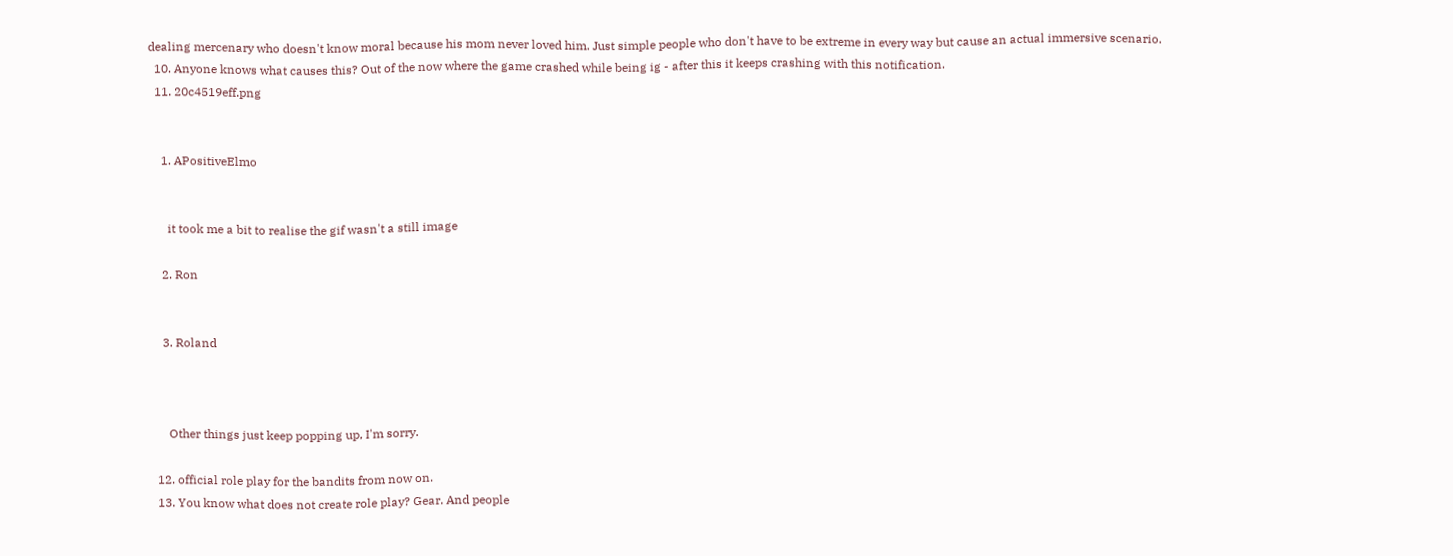dealing mercenary who doesn't know moral because his mom never loved him. Just simple people who don't have to be extreme in every way but cause an actual immersive scenario.
  10. Anyone knows what causes this? Out of the now where the game crashed while being ig - after this it keeps crashing with this notification.
  11. 20c4519eff.png


    1. APositiveElmo


      it took me a bit to realise the gif wasn't a still image

    2. Ron


    3. Roland



      Other things just keep popping up, I'm sorry.

  12. official role play for the bandits from now on.
  13. You know what does not create role play? Gear. And people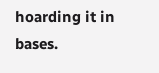hoarding it in bases.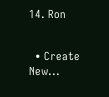14. Ron


  • Create New...